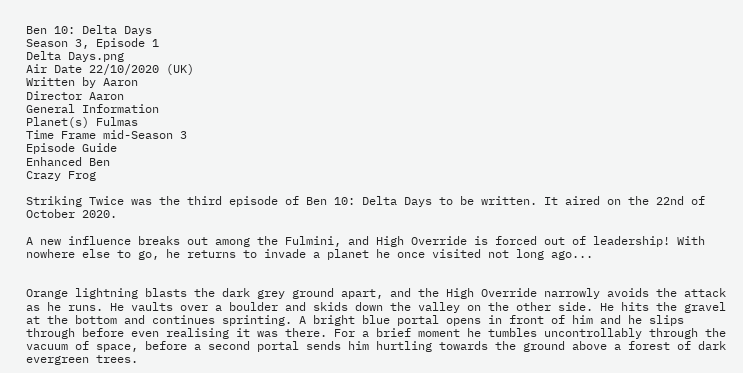Ben 10: Delta Days
Season 3, Episode 1
Delta Days.png
Air Date 22/10/2020 (UK)
Written by Aaron
Director Aaron
General Information
Planet(s) Fulmas
Time Frame mid-Season 3
Episode Guide
Enhanced Ben
Crazy Frog

Striking Twice was the third episode of Ben 10: Delta Days to be written. It aired on the 22nd of October 2020.

A new influence breaks out among the Fulmini, and High Override is forced out of leadership! With nowhere else to go, he returns to invade a planet he once visited not long ago...


Orange lightning blasts the dark grey ground apart, and the High Override narrowly avoids the attack as he runs. He vaults over a boulder and skids down the valley on the other side. He hits the gravel at the bottom and continues sprinting. A bright blue portal opens in front of him and he slips through before even realising it was there. For a brief moment he tumbles uncontrollably through the vacuum of space, before a second portal sends him hurtling towards the ground above a forest of dark evergreen trees.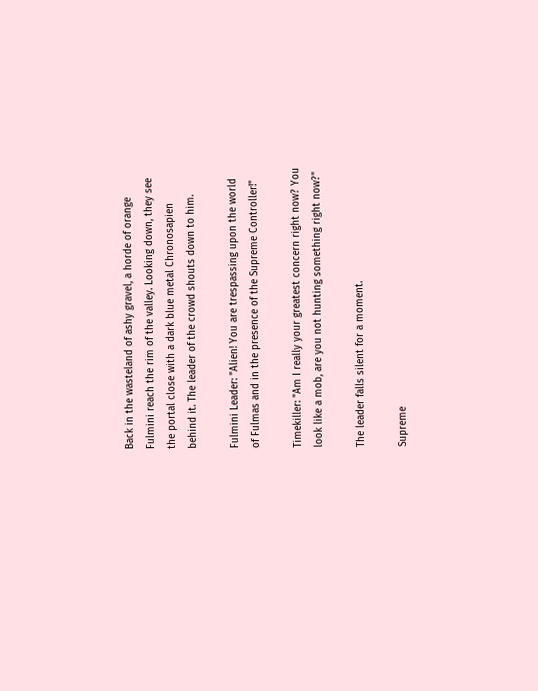Back in the wasteland of ashy gravel, a horde of orange Fulmini reach the rim of the valley. Looking down, they see the portal close with a dark blue metal Chronosapien behind it. The leader of the crowd shouts down to him.

Fulmini Leader: "Alien! You are trespassing upon the world of Fulmas and in the presence of the Supreme Controller!"

Timekiller: "Am I really your greatest concern right now? You look like a mob, are you not hunting something right now?"

The leader falls silent for a moment.

Supreme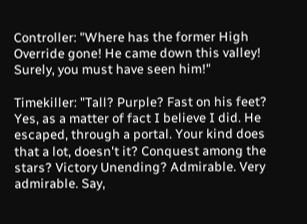Controller: "Where has the former High Override gone! He came down this valley! Surely, you must have seen him!"

Timekiller: "Tall? Purple? Fast on his feet? Yes, as a matter of fact I believe I did. He escaped, through a portal. Your kind does that a lot, doesn't it? Conquest among the stars? Victory Unending? Admirable. Very admirable. Say,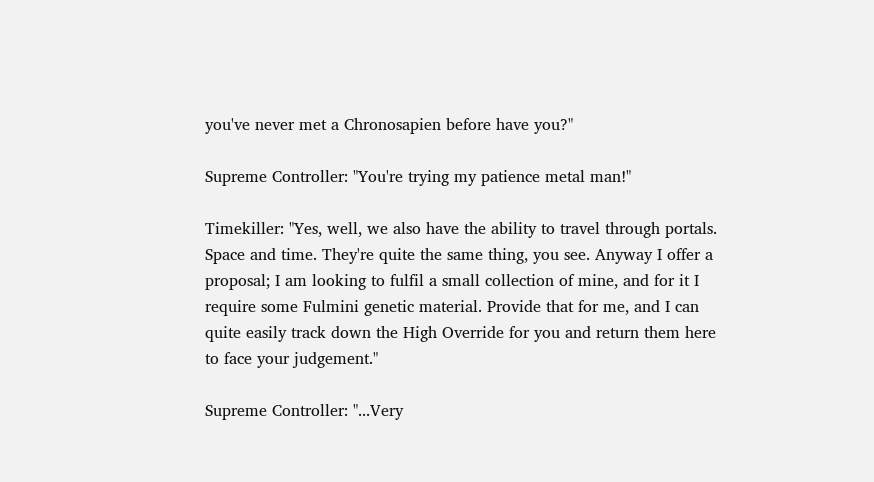you've never met a Chronosapien before have you?"

Supreme Controller: "You're trying my patience metal man!"

Timekiller: "Yes, well, we also have the ability to travel through portals. Space and time. They're quite the same thing, you see. Anyway I offer a proposal; I am looking to fulfil a small collection of mine, and for it I require some Fulmini genetic material. Provide that for me, and I can quite easily track down the High Override for you and return them here to face your judgement."

Supreme Controller: "...Very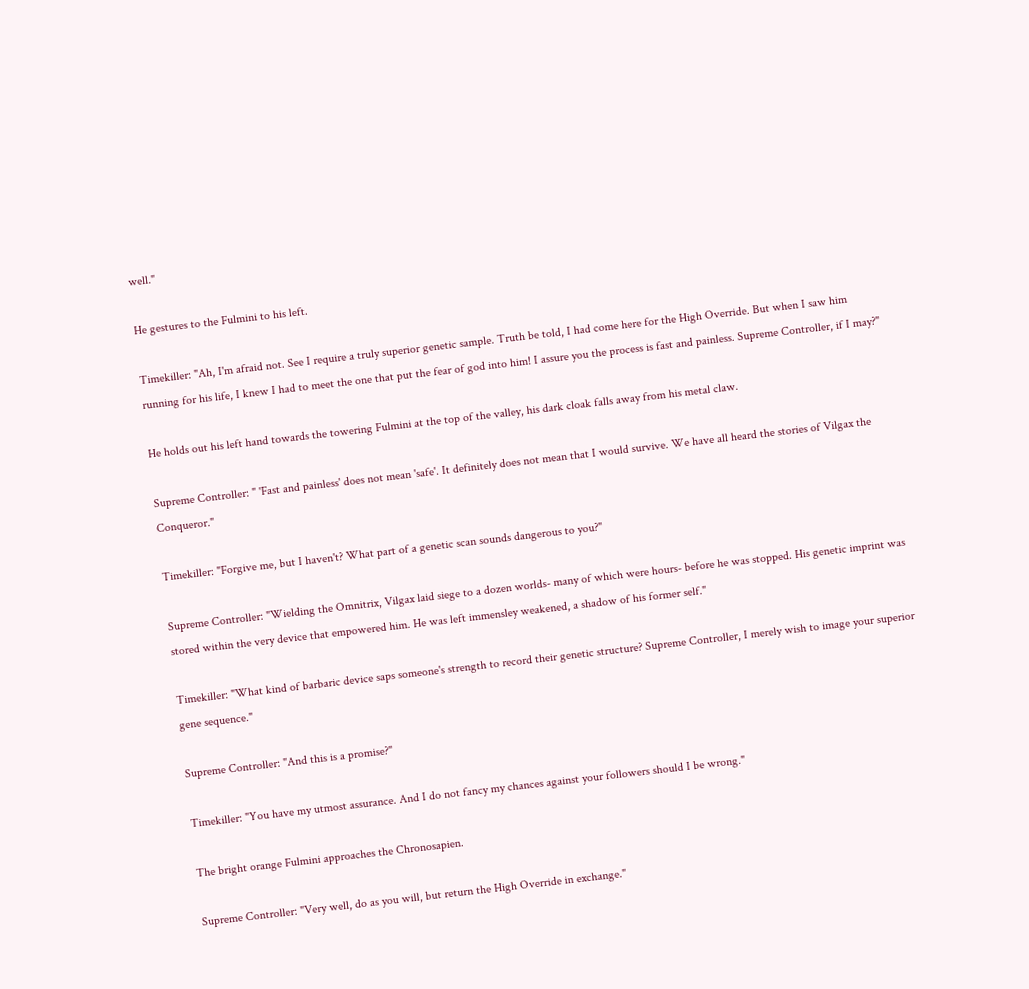well."

He gestures to the Fulmini to his left.

Timekiller: "Ah, I'm afraid not. See I require a truly superior genetic sample. Truth be told, I had come here for the High Override. But when I saw him running for his life, I knew I had to meet the one that put the fear of god into him! I assure you the process is fast and painless. Supreme Controller, if I may?"

He holds out his left hand towards the towering Fulmini at the top of the valley, his dark cloak falls away from his metal claw.

Supreme Controller: " 'Fast and painless' does not mean 'safe'. It definitely does not mean that I would survive. We have all heard the stories of Vilgax the Conqueror."

Timekiller: "Forgive me, but I haven't? What part of a genetic scan sounds dangerous to you?"

Supreme Controller: "Wielding the Omnitrix, Vilgax laid siege to a dozen worlds- many of which were hours- before he was stopped. His genetic imprint was stored within the very device that empowered him. He was left immensley weakened, a shadow of his former self."

Timekiller: "What kind of barbaric device saps someone's strength to record their genetic structure? Supreme Controller, I merely wish to image your superior gene sequence."

Supreme Controller: "And this is a promise?"

Timekiller: "You have my utmost assurance. And I do not fancy my chances against your followers should I be wrong."

The bright orange Fulmini approaches the Chronosapien.

Supreme Controller: "Very well, do as you will, but return the High Override in exchange."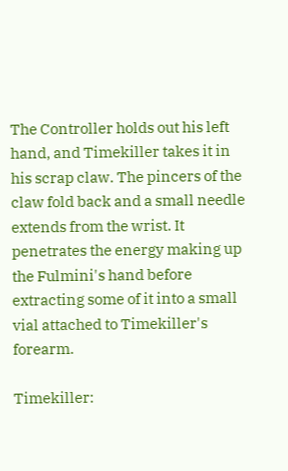The Controller holds out his left hand, and Timekiller takes it in his scrap claw. The pincers of the claw fold back and a small needle extends from the wrist. It penetrates the energy making up the Fulmini's hand before extracting some of it into a small vial attached to Timekiller's forearm.

Timekiller: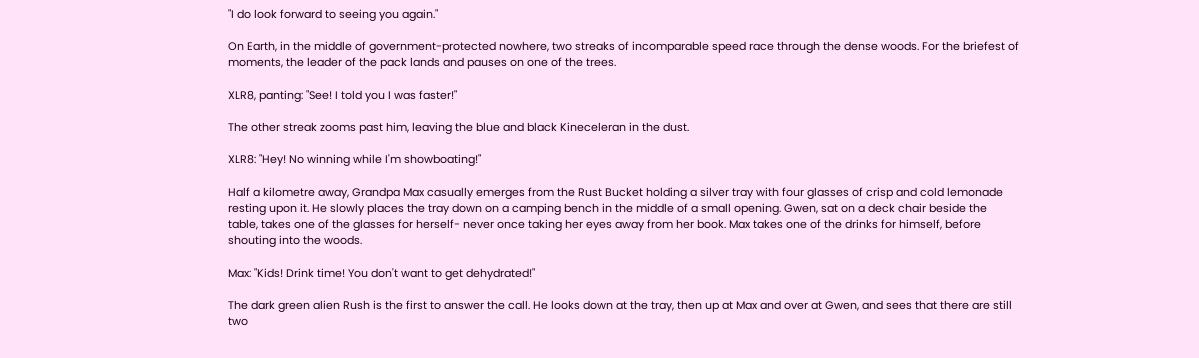"I do look forward to seeing you again."

On Earth, in the middle of government-protected nowhere, two streaks of incomparable speed race through the dense woods. For the briefest of moments, the leader of the pack lands and pauses on one of the trees.

XLR8, panting: "See! I told you I was faster!"

The other streak zooms past him, leaving the blue and black Kineceleran in the dust.

XLR8: "Hey! No winning while I'm showboating!"

Half a kilometre away, Grandpa Max casually emerges from the Rust Bucket holding a silver tray with four glasses of crisp and cold lemonade resting upon it. He slowly places the tray down on a camping bench in the middle of a small opening. Gwen, sat on a deck chair beside the table, takes one of the glasses for herself- never once taking her eyes away from her book. Max takes one of the drinks for himself, before shouting into the woods.

Max: "Kids! Drink time! You don't want to get dehydrated!"

The dark green alien Rush is the first to answer the call. He looks down at the tray, then up at Max and over at Gwen, and sees that there are still two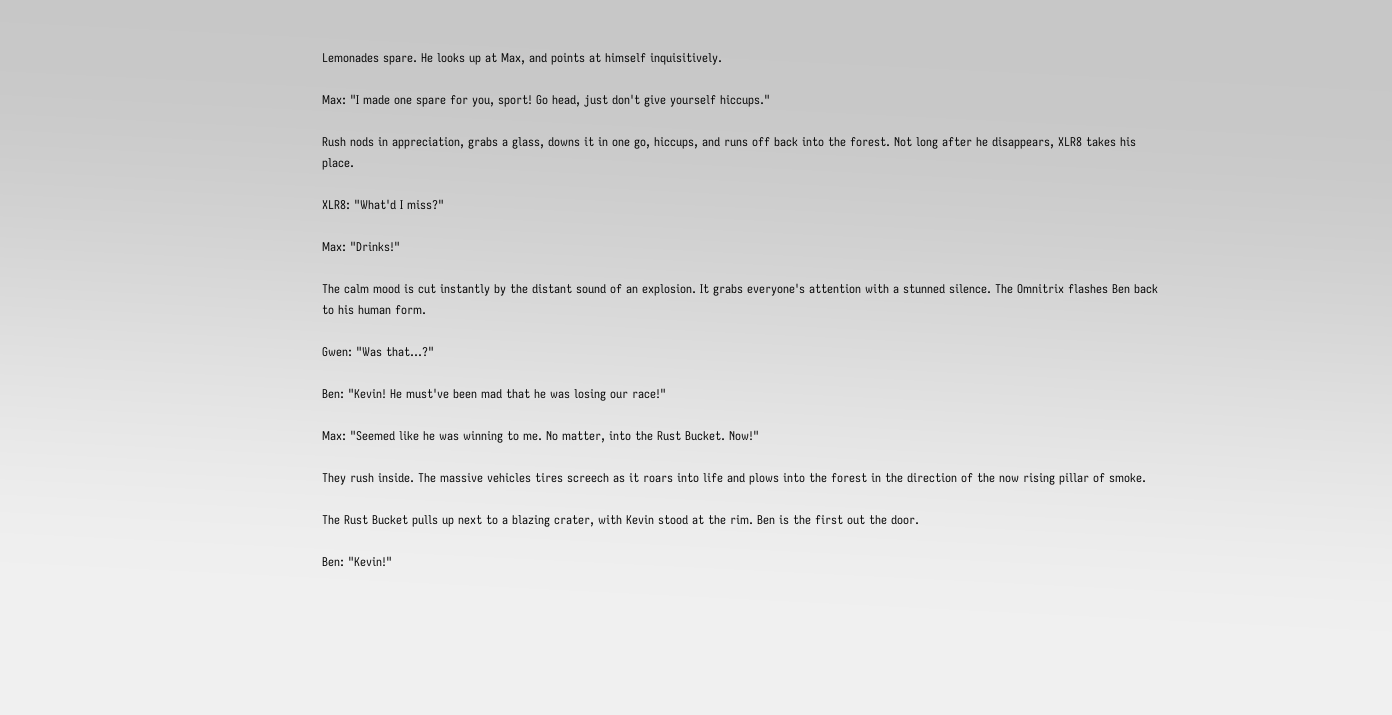Lemonades spare. He looks up at Max, and points at himself inquisitively.

Max: "I made one spare for you, sport! Go head, just don't give yourself hiccups."

Rush nods in appreciation, grabs a glass, downs it in one go, hiccups, and runs off back into the forest. Not long after he disappears, XLR8 takes his place.

XLR8: "What'd I miss?"

Max: "Drinks!"

The calm mood is cut instantly by the distant sound of an explosion. It grabs everyone's attention with a stunned silence. The Omnitrix flashes Ben back to his human form.

Gwen: "Was that...?"

Ben: "Kevin! He must've been mad that he was losing our race!"

Max: "Seemed like he was winning to me. No matter, into the Rust Bucket. Now!"

They rush inside. The massive vehicles tires screech as it roars into life and plows into the forest in the direction of the now rising pillar of smoke.

The Rust Bucket pulls up next to a blazing crater, with Kevin stood at the rim. Ben is the first out the door.

Ben: "Kevin!"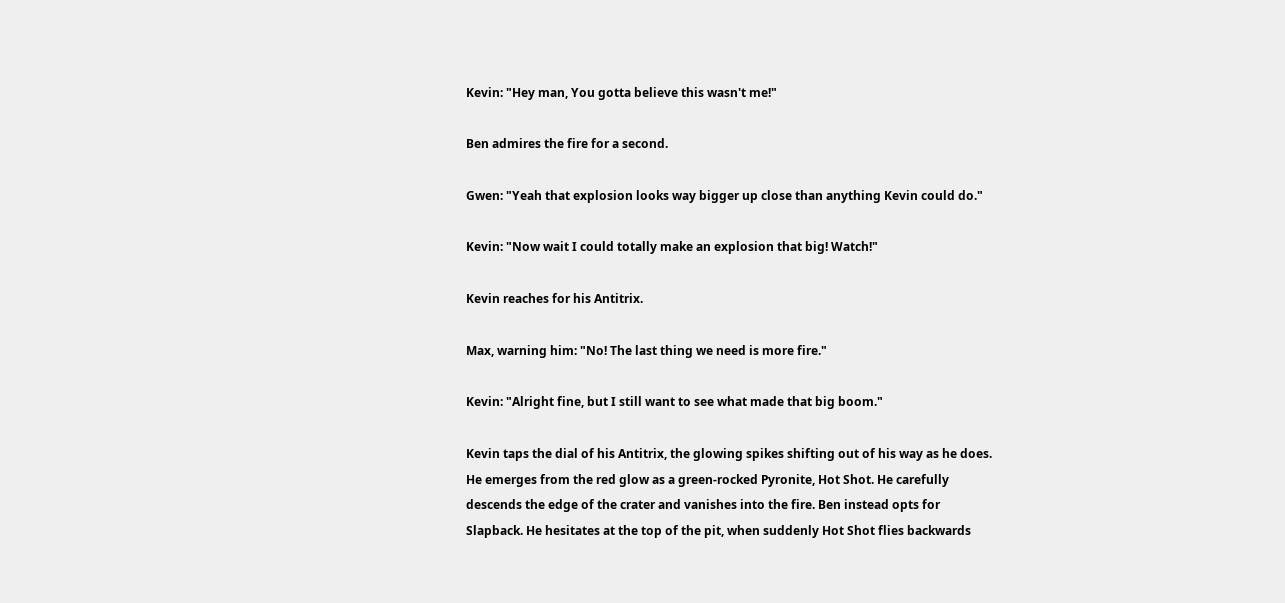Kevin: "Hey man, You gotta believe this wasn't me!"

Ben admires the fire for a second.

Gwen: "Yeah that explosion looks way bigger up close than anything Kevin could do."

Kevin: "Now wait I could totally make an explosion that big! Watch!"

Kevin reaches for his Antitrix.

Max, warning him: "No! The last thing we need is more fire."

Kevin: "Alright fine, but I still want to see what made that big boom."

Kevin taps the dial of his Antitrix, the glowing spikes shifting out of his way as he does. He emerges from the red glow as a green-rocked Pyronite, Hot Shot. He carefully descends the edge of the crater and vanishes into the fire. Ben instead opts for Slapback. He hesitates at the top of the pit, when suddenly Hot Shot flies backwards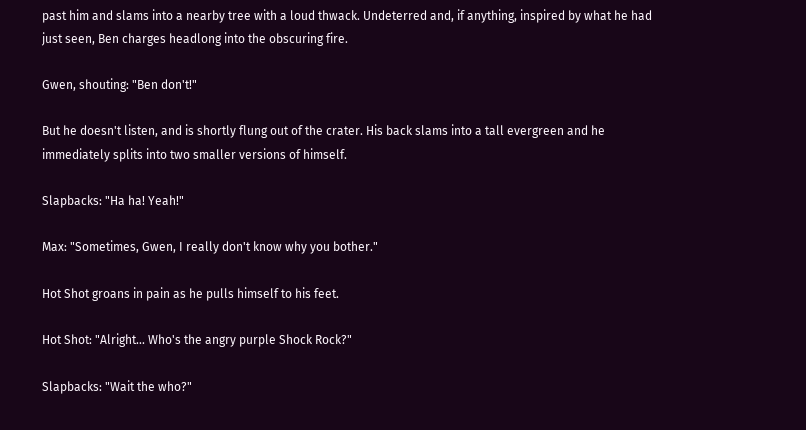past him and slams into a nearby tree with a loud thwack. Undeterred and, if anything, inspired by what he had just seen, Ben charges headlong into the obscuring fire.

Gwen, shouting: "Ben don't!"

But he doesn't listen, and is shortly flung out of the crater. His back slams into a tall evergreen and he immediately splits into two smaller versions of himself.

Slapbacks: "Ha ha! Yeah!"

Max: "Sometimes, Gwen, I really don't know why you bother."

Hot Shot groans in pain as he pulls himself to his feet.

Hot Shot: "Alright... Who's the angry purple Shock Rock?"

Slapbacks: "Wait the who?"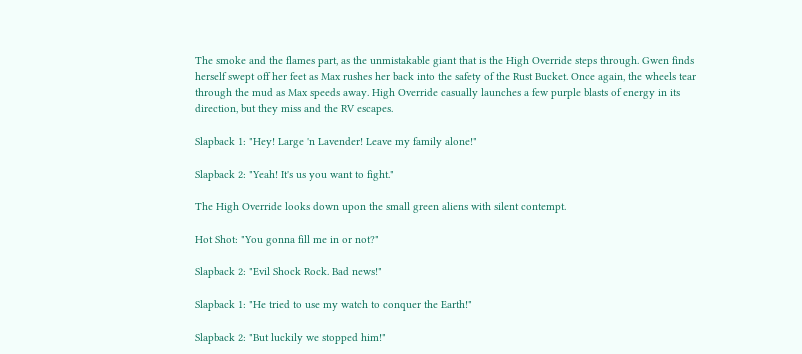The smoke and the flames part, as the unmistakable giant that is the High Override steps through. Gwen finds herself swept off her feet as Max rushes her back into the safety of the Rust Bucket. Once again, the wheels tear through the mud as Max speeds away. High Override casually launches a few purple blasts of energy in its direction, but they miss and the RV escapes.

Slapback 1: "Hey! Large 'n Lavender! Leave my family alone!"

Slapback 2: "Yeah! It's us you want to fight."

The High Override looks down upon the small green aliens with silent contempt.

Hot Shot: "You gonna fill me in or not?"

Slapback 2: "Evil Shock Rock. Bad news!"

Slapback 1: "He tried to use my watch to conquer the Earth!"

Slapback 2: "But luckily we stopped him!"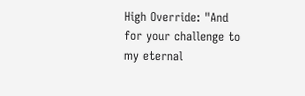High Override: "And for your challenge to my eternal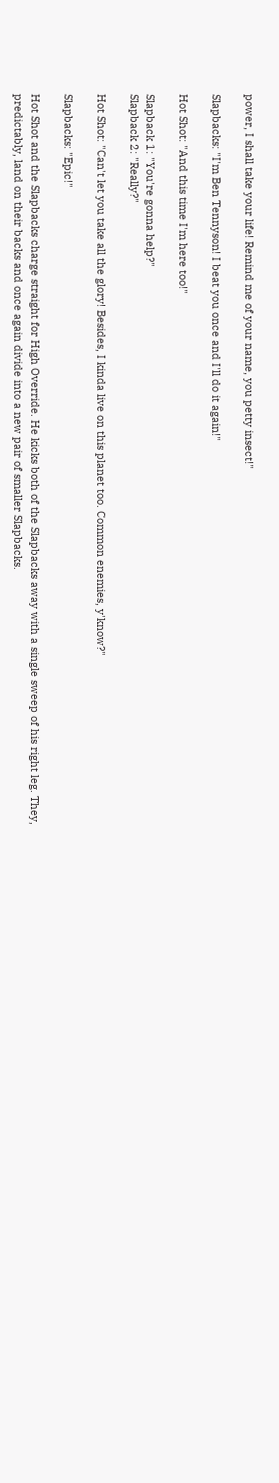power, I shall take your life! Remind me of your name, you petty insect!"

Slapbacks: "I'm Ben Tennyson! I beat you once and I'll do it again!"

Hot Shot: "And this time I'm here too!"

Slapback 1: "You're gonna help?"
Slapback 2: "Really?"

Hot Shot: "Can't let you take all the glory! Besides, I kinda live on this planet too. Common enemies, y'know?"

Slapbacks: "Epic!"

Hot Shot and the Slapbacks charge straight for High Override. He kicks both of the Slapbacks away with a single sweep of his right leg. They, predictably, land on their backs and once again divide into a new pair of smaller Slapbacks.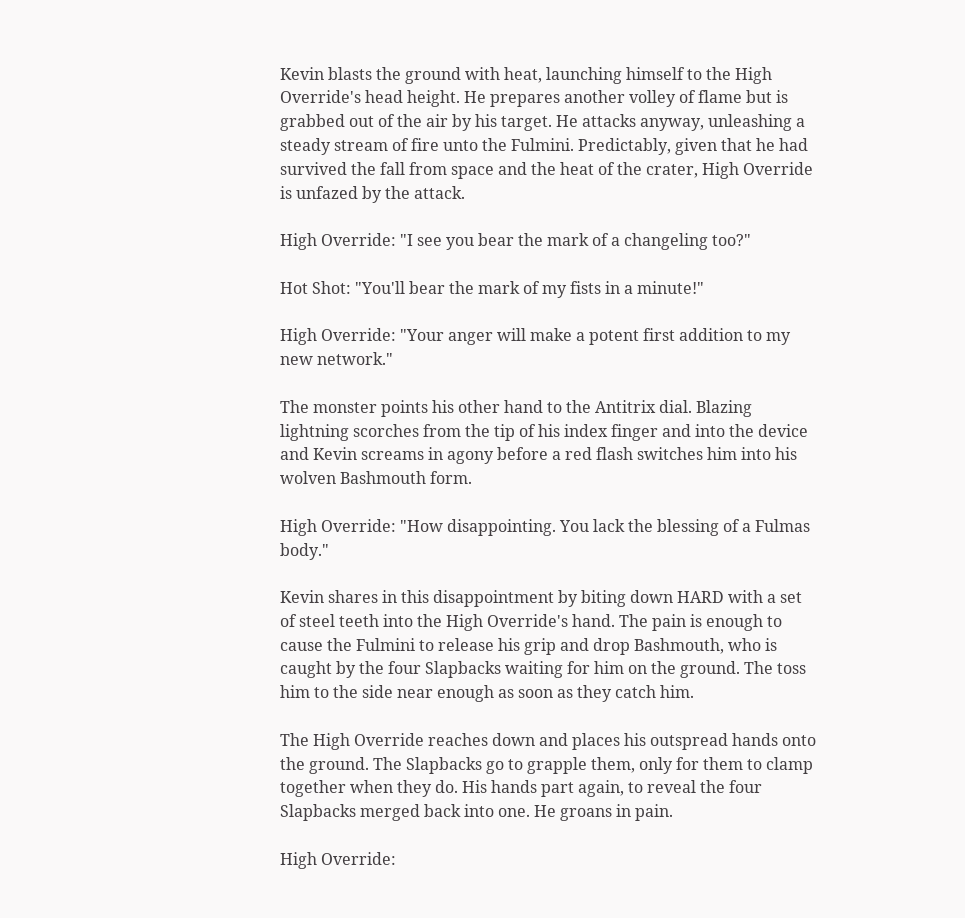Kevin blasts the ground with heat, launching himself to the High Override's head height. He prepares another volley of flame but is grabbed out of the air by his target. He attacks anyway, unleashing a steady stream of fire unto the Fulmini. Predictably, given that he had survived the fall from space and the heat of the crater, High Override is unfazed by the attack.

High Override: "I see you bear the mark of a changeling too?"

Hot Shot: "You'll bear the mark of my fists in a minute!"

High Override: "Your anger will make a potent first addition to my new network."

The monster points his other hand to the Antitrix dial. Blazing lightning scorches from the tip of his index finger and into the device and Kevin screams in agony before a red flash switches him into his wolven Bashmouth form.

High Override: "How disappointing. You lack the blessing of a Fulmas body."

Kevin shares in this disappointment by biting down HARD with a set of steel teeth into the High Override's hand. The pain is enough to cause the Fulmini to release his grip and drop Bashmouth, who is caught by the four Slapbacks waiting for him on the ground. The toss him to the side near enough as soon as they catch him.

The High Override reaches down and places his outspread hands onto the ground. The Slapbacks go to grapple them, only for them to clamp together when they do. His hands part again, to reveal the four Slapbacks merged back into one. He groans in pain.

High Override: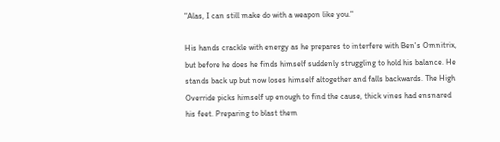"Alas, I can still make do with a weapon like you."

His hands crackle with energy as he prepares to interfere with Ben's Omnitrix, but before he does he finds himself suddenly struggling to hold his balance. He stands back up but now loses himself altogether and falls backwards. The High Override picks himself up enough to find the cause, thick vines had ensnared his feet. Preparing to blast them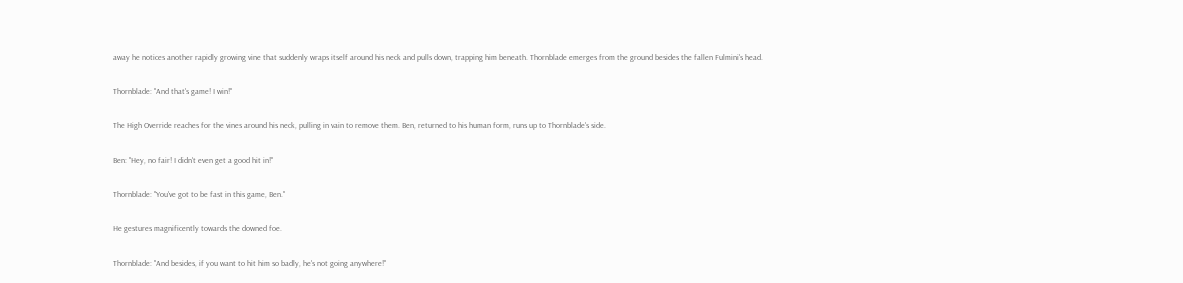away he notices another rapidly growing vine that suddenly wraps itself around his neck and pulls down, trapping him beneath. Thornblade emerges from the ground besides the fallen Fulmini's head.

Thornblade: "And that's game! I win!"

The High Override reaches for the vines around his neck, pulling in vain to remove them. Ben, returned to his human form, runs up to Thornblade's side.

Ben: "Hey, no fair! I didn't even get a good hit in!"

Thornblade: "You've got to be fast in this game, Ben."

He gestures magnificently towards the downed foe.

Thornblade: "And besides, if you want to hit him so badly, he's not going anywhere!"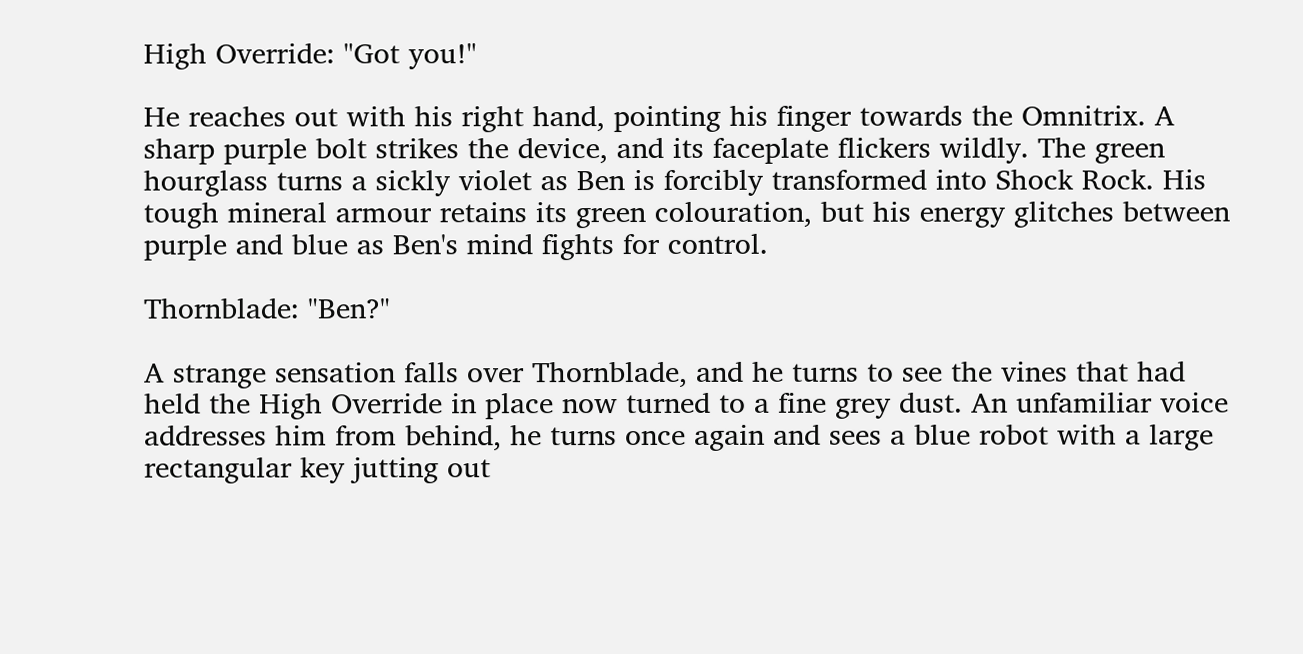High Override: "Got you!"

He reaches out with his right hand, pointing his finger towards the Omnitrix. A sharp purple bolt strikes the device, and its faceplate flickers wildly. The green hourglass turns a sickly violet as Ben is forcibly transformed into Shock Rock. His tough mineral armour retains its green colouration, but his energy glitches between purple and blue as Ben's mind fights for control.

Thornblade: "Ben?"

A strange sensation falls over Thornblade, and he turns to see the vines that had held the High Override in place now turned to a fine grey dust. An unfamiliar voice addresses him from behind, he turns once again and sees a blue robot with a large rectangular key jutting out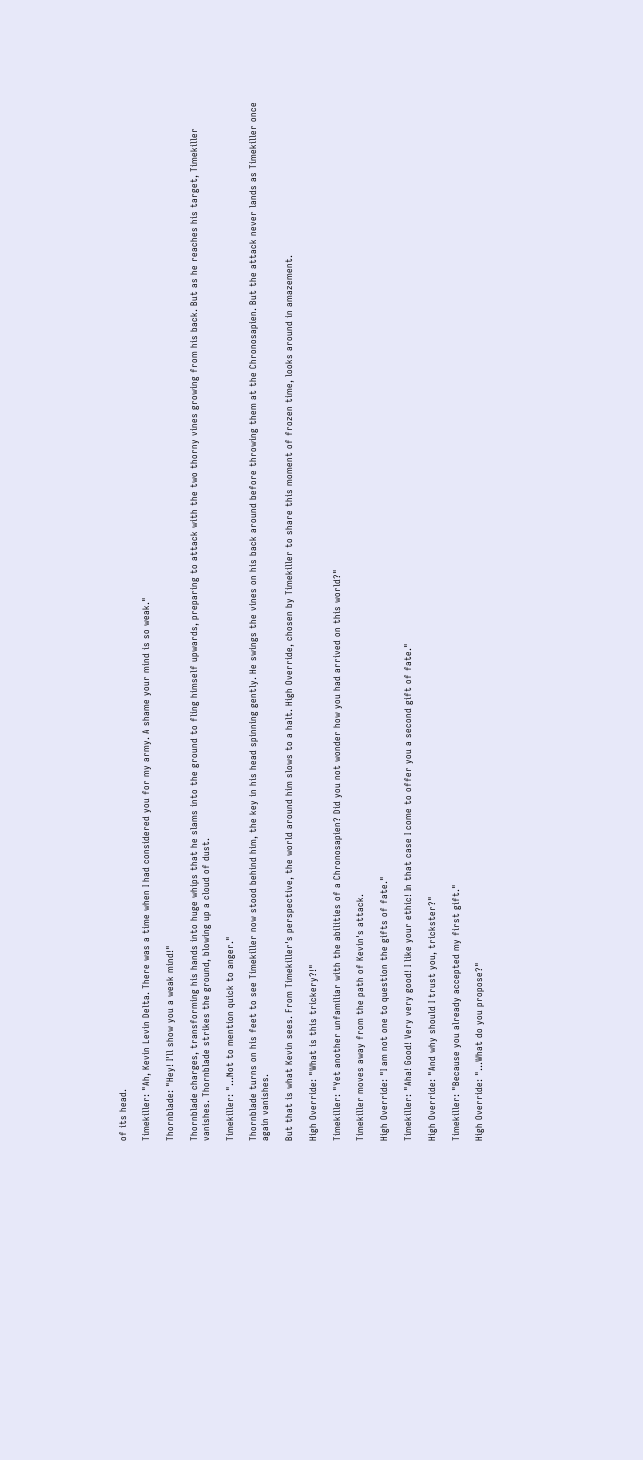of its head.

Timekiller: "Ah, Kevin Levin Delta. There was a time when I had considered you for my army. A shame your mind is so weak."

Thornblade: "Hey! I'll show you a weak mind!"

Thornblade charges, transforming his hands into huge whips that he slams into the ground to fling himself upwards, preparing to attack with the two thorny vines growing from his back. But as he reaches his target, Timekiller vanishes. Thornblade strikes the ground, blowing up a cloud of dust.

Timekiller: "...Not to mention quick to anger."

Thornblade turns on his feet to see Timekiller now stood behind him, the key in his head spinning gently. He swings the vines on his back around before throwing them at the Chronosapien. But the attack never lands as Timekiller once again vanishes.

But that is what Kevin sees. From Timekiller's perspective, the world around him slows to a halt. High Override, chosen by Timekiller to share this moment of frozen time, looks around in amazement.

High Override: "What is this trickery?!"

Timekiller: "Yet another unfamiliar with the abilities of a Chronosapien? Did you not wonder how you had arrived on this world?"

Timekiller moves away from the path of Kevin's attack.

High Override: "I am not one to question the gifts of fate."

Timekiller: "Aha! Good! Very very good! I like your ethic! In that case I come to offer you a second gift of fate."

High Override: "And why should I trust you, trickster?"

Timekiller: "Because you already accepted my first gift."

High Override: "...What do you propose?"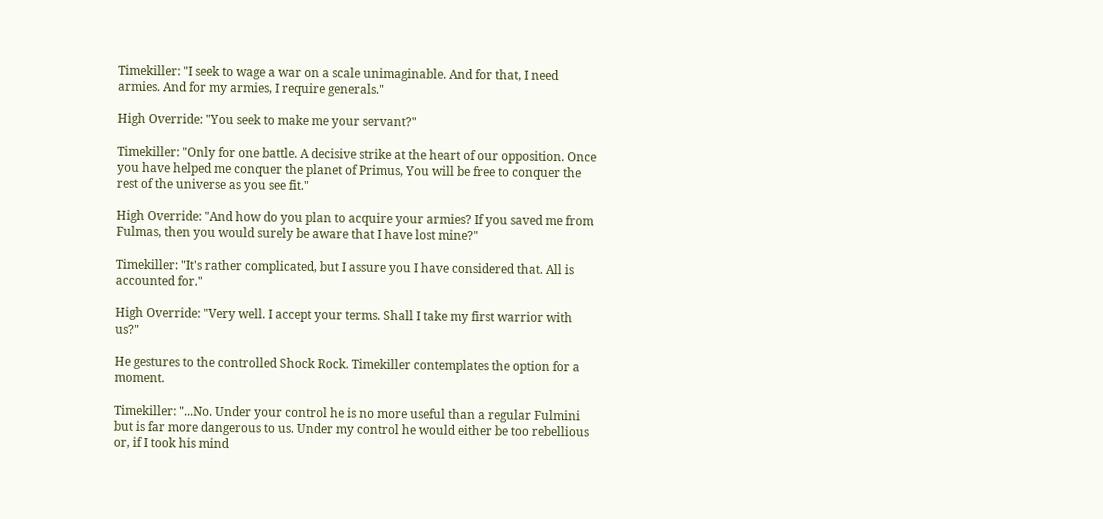Timekiller: "I seek to wage a war on a scale unimaginable. And for that, I need armies. And for my armies, I require generals."

High Override: "You seek to make me your servant?"

Timekiller: "Only for one battle. A decisive strike at the heart of our opposition. Once you have helped me conquer the planet of Primus, You will be free to conquer the rest of the universe as you see fit."

High Override: "And how do you plan to acquire your armies? If you saved me from Fulmas, then you would surely be aware that I have lost mine?"

Timekiller: "It's rather complicated, but I assure you I have considered that. All is accounted for."

High Override: "Very well. I accept your terms. Shall I take my first warrior with us?"

He gestures to the controlled Shock Rock. Timekiller contemplates the option for a moment.

Timekiller: "...No. Under your control he is no more useful than a regular Fulmini but is far more dangerous to us. Under my control he would either be too rebellious or, if I took his mind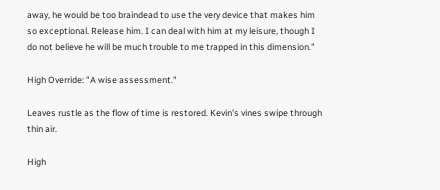away, he would be too braindead to use the very device that makes him so exceptional. Release him. I can deal with him at my leisure, though I do not believe he will be much trouble to me trapped in this dimension."

High Override: "A wise assessment."

Leaves rustle as the flow of time is restored. Kevin's vines swipe through thin air.

High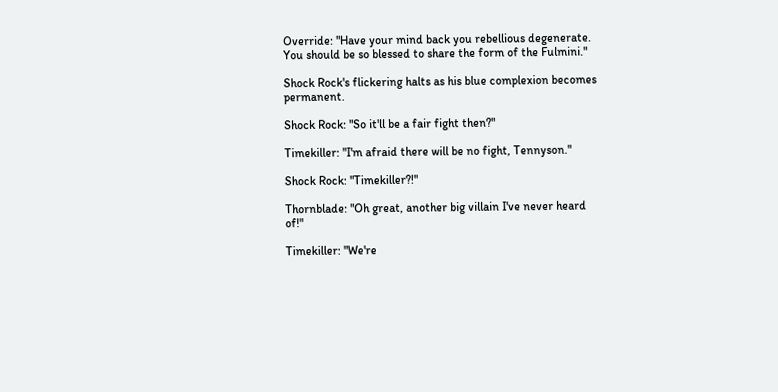Override: "Have your mind back you rebellious degenerate. You should be so blessed to share the form of the Fulmini."

Shock Rock's flickering halts as his blue complexion becomes permanent.

Shock Rock: "So it'll be a fair fight then?"

Timekiller: "I'm afraid there will be no fight, Tennyson."

Shock Rock: "Timekiller?!"

Thornblade: "Oh great, another big villain I've never heard of!"

Timekiller: "We're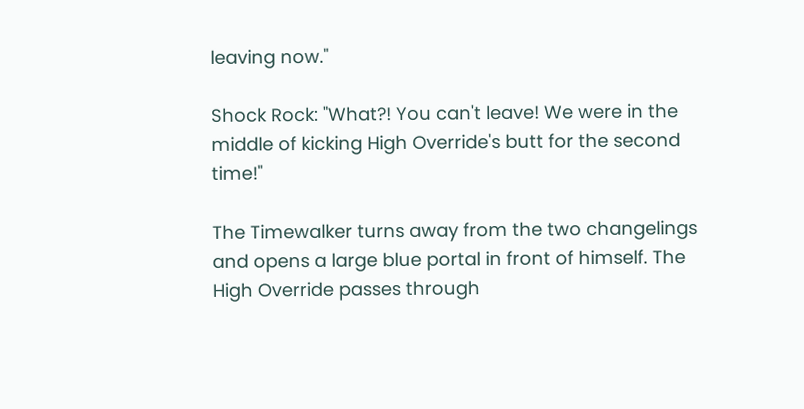leaving now."

Shock Rock: "What?! You can't leave! We were in the middle of kicking High Override's butt for the second time!"

The Timewalker turns away from the two changelings and opens a large blue portal in front of himself. The High Override passes through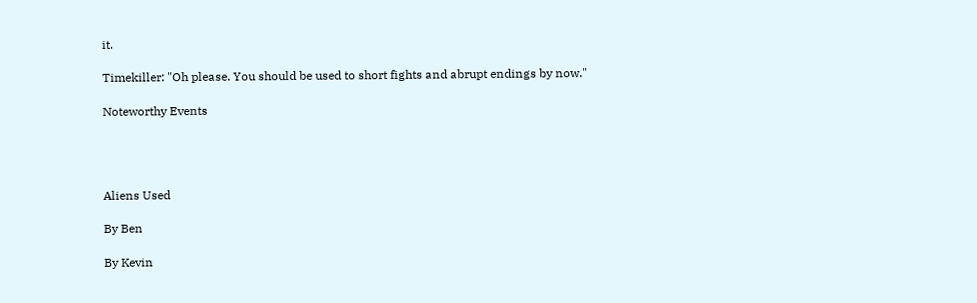it.

Timekiller: "Oh please. You should be used to short fights and abrupt endings by now."

Noteworthy Events




Aliens Used

By Ben

By Kevin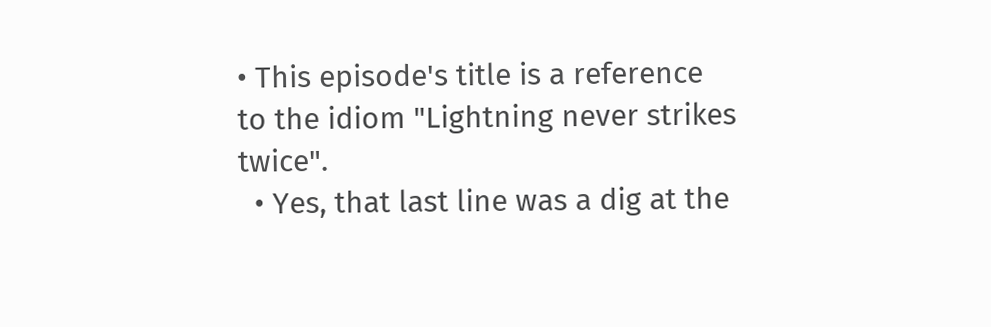• This episode's title is a reference to the idiom "Lightning never strikes twice".
  • Yes, that last line was a dig at the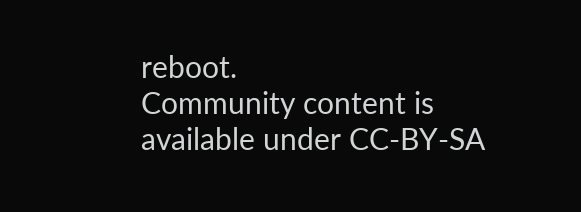reboot.
Community content is available under CC-BY-SA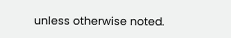unless otherwise noted.